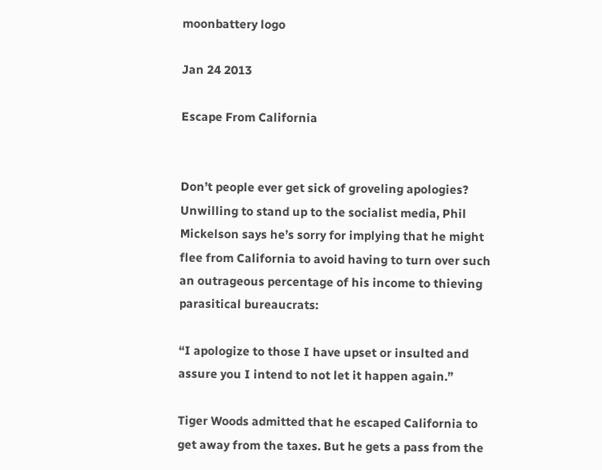moonbattery logo

Jan 24 2013

Escape From California


Don’t people ever get sick of groveling apologies? Unwilling to stand up to the socialist media, Phil Mickelson says he’s sorry for implying that he might flee from California to avoid having to turn over such an outrageous percentage of his income to thieving parasitical bureaucrats:

“I apologize to those I have upset or insulted and assure you I intend to not let it happen again.”

Tiger Woods admitted that he escaped California to get away from the taxes. But he gets a pass from the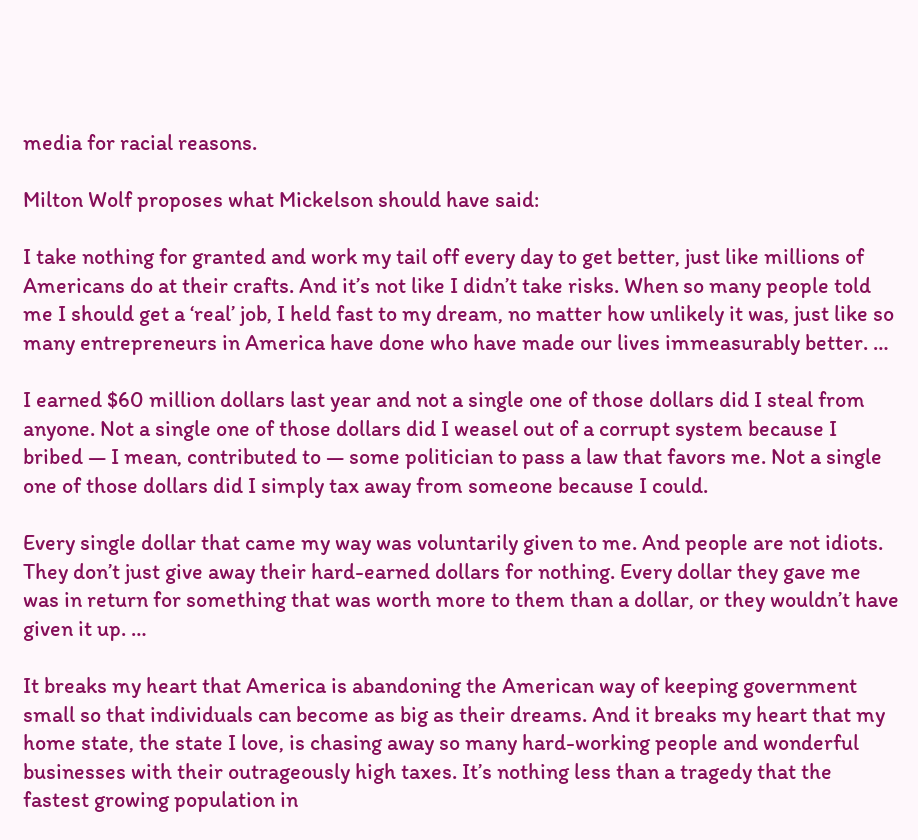media for racial reasons.

Milton Wolf proposes what Mickelson should have said:

I take nothing for granted and work my tail off every day to get better, just like millions of Americans do at their crafts. And it’s not like I didn’t take risks. When so many people told me I should get a ‘real’ job, I held fast to my dream, no matter how unlikely it was, just like so many entrepreneurs in America have done who have made our lives immeasurably better. …

I earned $60 million dollars last year and not a single one of those dollars did I steal from anyone. Not a single one of those dollars did I weasel out of a corrupt system because I bribed — I mean, contributed to — some politician to pass a law that favors me. Not a single one of those dollars did I simply tax away from someone because I could.

Every single dollar that came my way was voluntarily given to me. And people are not idiots. They don’t just give away their hard-earned dollars for nothing. Every dollar they gave me was in return for something that was worth more to them than a dollar, or they wouldn’t have given it up. …

It breaks my heart that America is abandoning the American way of keeping government small so that individuals can become as big as their dreams. And it breaks my heart that my home state, the state I love, is chasing away so many hard-working people and wonderful businesses with their outrageously high taxes. It’s nothing less than a tragedy that the fastest growing population in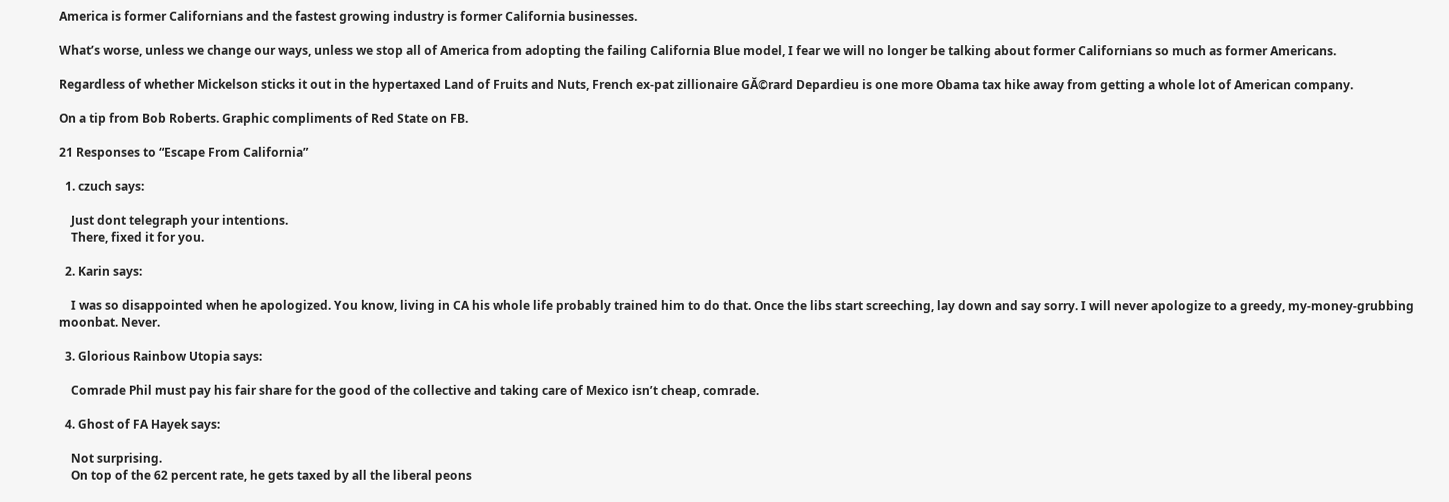America is former Californians and the fastest growing industry is former California businesses.

What’s worse, unless we change our ways, unless we stop all of America from adopting the failing California Blue model, I fear we will no longer be talking about former Californians so much as former Americans.

Regardless of whether Mickelson sticks it out in the hypertaxed Land of Fruits and Nuts, French ex-pat zillionaire GĂ©rard Depardieu is one more Obama tax hike away from getting a whole lot of American company.

On a tip from Bob Roberts. Graphic compliments of Red State on FB.

21 Responses to “Escape From California”

  1. czuch says:

    Just dont telegraph your intentions.
    There, fixed it for you.

  2. Karin says:

    I was so disappointed when he apologized. You know, living in CA his whole life probably trained him to do that. Once the libs start screeching, lay down and say sorry. I will never apologize to a greedy, my-money-grubbing moonbat. Never.

  3. Glorious Rainbow Utopia says:

    Comrade Phil must pay his fair share for the good of the collective and taking care of Mexico isn’t cheap, comrade.

  4. Ghost of FA Hayek says:

    Not surprising.
    On top of the 62 percent rate, he gets taxed by all the liberal peons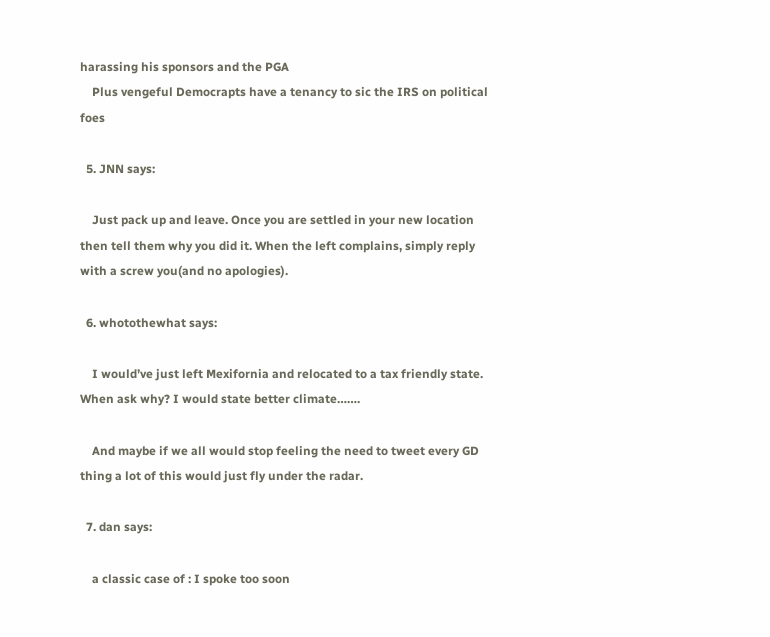harassing his sponsors and the PGA
    Plus vengeful Democrapts have a tenancy to sic the IRS on political foes

  5. JNN says:

    Just pack up and leave. Once you are settled in your new location then tell them why you did it. When the left complains, simply reply with a screw you(and no apologies).

  6. whotothewhat says:

    I would’ve just left Mexifornia and relocated to a tax friendly state. When ask why? I would state better climate…….

    And maybe if we all would stop feeling the need to tweet every GD thing a lot of this would just fly under the radar.

  7. dan says:

    a classic case of : I spoke too soon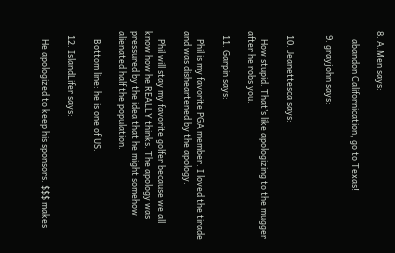8. A.Men says:

    abandon Californication, go to Texas!

  9. grayjohn says:


  10. Jeanettesca says:

    How stupid. That’s like apologizing to the mugger after he robs you.

  11. Garpin says:

    Phil is my favorite PGA member. I loved the tirade and was disheartened by the apology.

    Phil will stay my favorite golfer because we all know how he REALLY thinks. The apology was pressured by the idea that he might somehow alienated half the population.

    Bottom line: he is one of US.

  12. IslandLifer says:

    He apologized to keep his sponsors. $$$ makes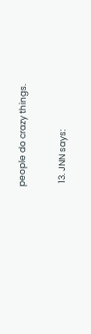people do crazy things.

  13. JNN says: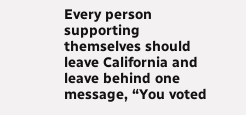Every person supporting themselves should leave California and leave behind one message, “You voted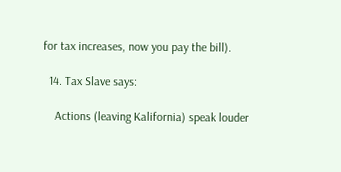for tax increases, now you pay the bill).

  14. Tax Slave says:

    Actions (leaving Kalifornia) speak louder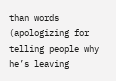than words (apologizing for telling people why he’s leaving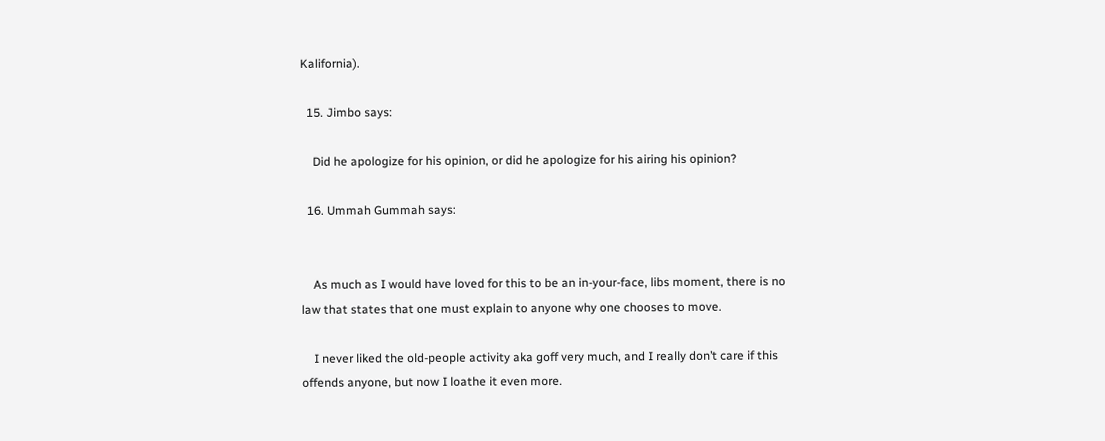Kalifornia).

  15. Jimbo says:

    Did he apologize for his opinion, or did he apologize for his airing his opinion?

  16. Ummah Gummah says:


    As much as I would have loved for this to be an in-your-face, libs moment, there is no law that states that one must explain to anyone why one chooses to move.

    I never liked the old-people activity aka goff very much, and I really don’t care if this offends anyone, but now I loathe it even more.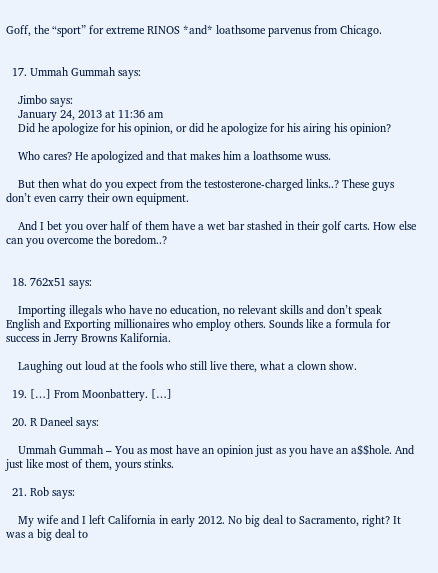Goff, the “sport” for extreme RINOS *and* loathsome parvenus from Chicago.


  17. Ummah Gummah says:

    Jimbo says:
    January 24, 2013 at 11:36 am
    Did he apologize for his opinion, or did he apologize for his airing his opinion?

    Who cares? He apologized and that makes him a loathsome wuss.

    But then what do you expect from the testosterone-charged links..? These guys don’t even carry their own equipment.

    And I bet you over half of them have a wet bar stashed in their golf carts. How else can you overcome the boredom..?


  18. 762x51 says:

    Importing illegals who have no education, no relevant skills and don’t speak English and Exporting millionaires who employ others. Sounds like a formula for success in Jerry Browns Kalifornia.

    Laughing out loud at the fools who still live there, what a clown show.

  19. […] From Moonbattery. […]

  20. R Daneel says:

    Ummah Gummah – You as most have an opinion just as you have an a$$hole. And just like most of them, yours stinks.

  21. Rob says:

    My wife and I left California in early 2012. No big deal to Sacramento, right? It was a big deal to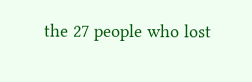the 27 people who lost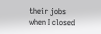their jobs when I closed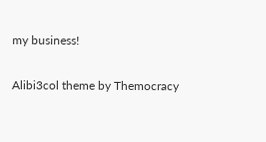my business!

Alibi3col theme by Themocracy